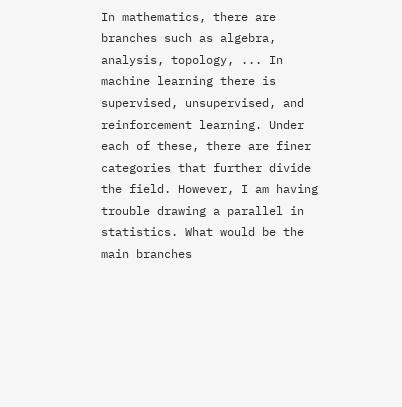In mathematics, there are branches such as algebra, analysis, topology, ... In machine learning there is supervised, unsupervised, and reinforcement learning. Under each of these, there are finer categories that further divide the field. However, I am having trouble drawing a parallel in statistics. What would be the main branches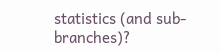statistics (and sub-branches)?